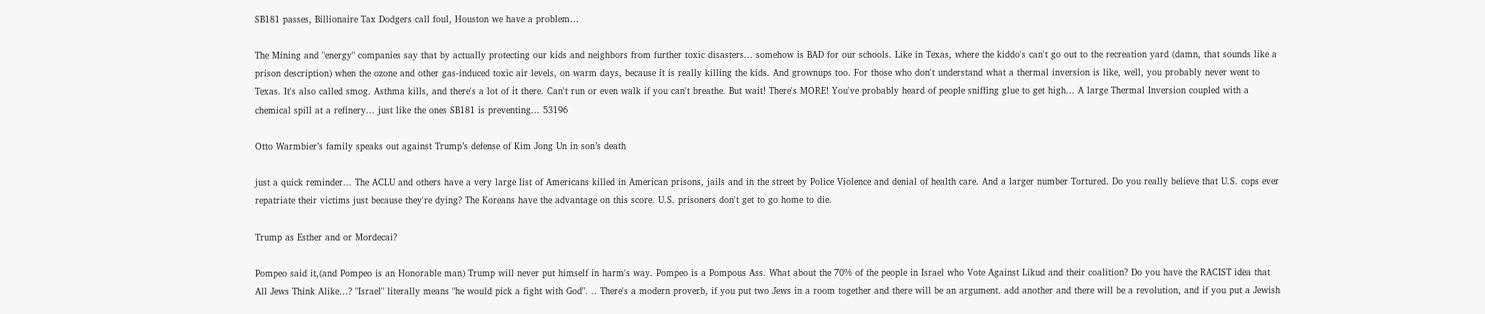SB181 passes, Billionaire Tax Dodgers call foul, Houston we have a problem…

The Mining and "energy" companies say that by actually protecting our kids and neighbors from further toxic disasters... somehow is BAD for our schools. Like in Texas, where the kiddo's can't go out to the recreation yard (damn, that sounds like a prison description) when the ozone and other gas-induced toxic air levels, on warm days, because it is really killing the kids. And grownups too. For those who don't understand what a thermal inversion is like, well, you probably never went to Texas. It's also called smog. Asthma kills, and there's a lot of it there. Can't run or even walk if you can't breathe. But wait! There's MORE! You've probably heard of people sniffing glue to get high... A large Thermal Inversion coupled with a chemical spill at a refinery... just like the ones SB181 is preventing... 53196

Otto Warmbier’s family speaks out against Trump’s defense of Kim Jong Un in son’s death

just a quick reminder... The ACLU and others have a very large list of Americans killed in American prisons, jails and in the street by Police Violence and denial of health care. And a larger number Tortured. Do you really believe that U.S. cops ever repatriate their victims just because they're dying? The Koreans have the advantage on this score. U.S. prisoners don't get to go home to die.

Trump as Esther and or Mordecai?

Pompeo said it,(and Pompeo is an Honorable man) Trump will never put himself in harm's way. Pompeo is a Pompous Ass. What about the 70% of the people in Israel who Vote Against Likud and their coalition? Do you have the RACIST idea that All Jews Think Alike…? "Israel" literally means "he would pick a fight with God". .. There's a modern proverb, if you put two Jews in a room together and there will be an argument. add another and there will be a revolution, and if you put a Jewish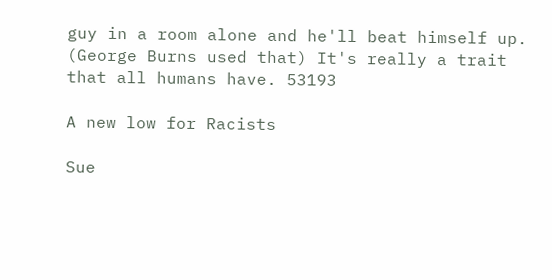guy in a room alone and he'll beat himself up. (George Burns used that) It's really a trait that all humans have. 53193

A new low for Racists

Sue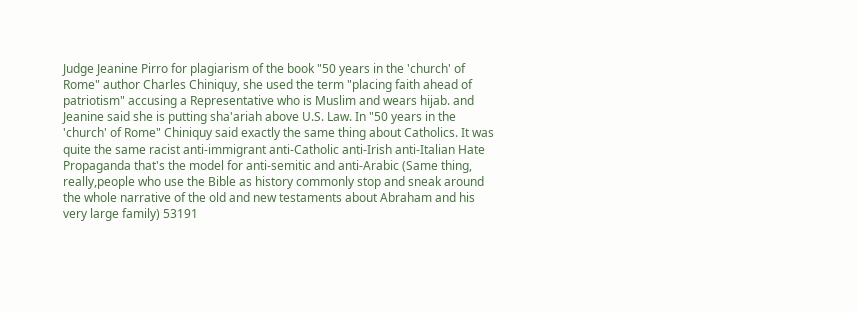Judge Jeanine Pirro for plagiarism of the book "50 years in the 'church' of Rome" author Charles Chiniquy, she used the term "placing faith ahead of patriotism" accusing a Representative who is Muslim and wears hijab. and Jeanine said she is putting sha'ariah above U.S. Law. In "50 years in the 'church' of Rome" Chiniquy said exactly the same thing about Catholics. It was quite the same racist anti-immigrant anti-Catholic anti-Irish anti-Italian Hate Propaganda that's the model for anti-semitic and anti-Arabic (Same thing, really,people who use the Bible as history commonly stop and sneak around the whole narrative of the old and new testaments about Abraham and his very large family) 53191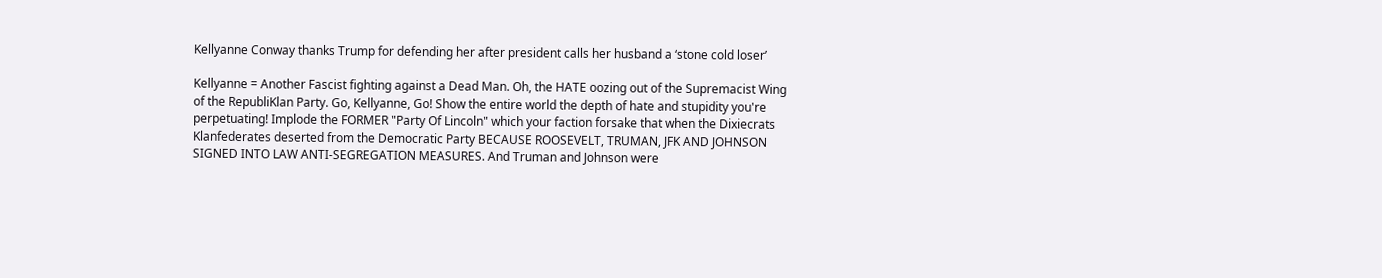Kellyanne Conway thanks Trump for defending her after president calls her husband a ‘stone cold loser’

Kellyanne = Another Fascist fighting against a Dead Man. Oh, the HATE oozing out of the Supremacist Wing of the RepubliKlan Party. Go, Kellyanne, Go! Show the entire world the depth of hate and stupidity you're perpetuating! Implode the FORMER "Party Of Lincoln" which your faction forsake that when the Dixiecrats Klanfederates deserted from the Democratic Party BECAUSE ROOSEVELT, TRUMAN, JFK AND JOHNSON SIGNED INTO LAW ANTI-SEGREGATION MEASURES. And Truman and Johnson were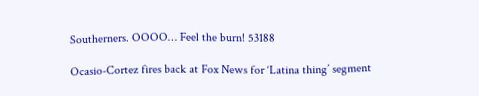Southerners. OOOO… Feel the burn! 53188

Ocasio-Cortez fires back at Fox News for ‘Latina thing’ segment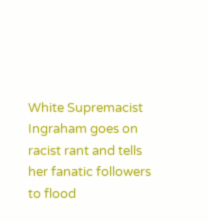White Supremacist Ingraham goes on racist rant and tells her fanatic followers to flood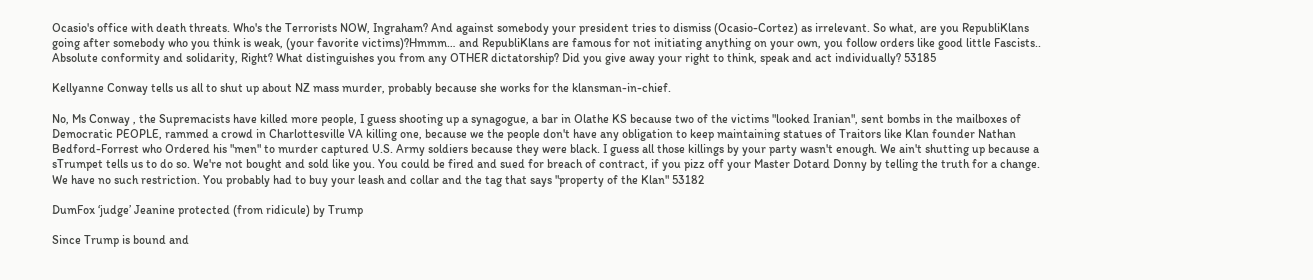Ocasio's office with death threats. Who's the Terrorists NOW, Ingraham? And against somebody your president tries to dismiss (Ocasio-Cortez) as irrelevant. So what, are you RepubliKlans going after somebody who you think is weak, (your favorite victims)?Hmmm… and RepubliKlans are famous for not initiating anything on your own, you follow orders like good little Fascists.. Absolute conformity and solidarity, Right? What distinguishes you from any OTHER dictatorship? Did you give away your right to think, speak and act individually? 53185

Kellyanne Conway tells us all to shut up about NZ mass murder, probably because she works for the klansman-in-chief.

No, Ms Conway , the Supremacists have killed more people, I guess shooting up a synagogue, a bar in Olathe KS because two of the victims "looked Iranian", sent bombs in the mailboxes of Democratic PEOPLE, rammed a crowd in Charlottesville VA killing one, because we the people don't have any obligation to keep maintaining statues of Traitors like Klan founder Nathan Bedford-Forrest who Ordered his "men" to murder captured U.S. Army soldiers because they were black. I guess all those killings by your party wasn't enough. We ain't shutting up because a sTrumpet tells us to do so. We're not bought and sold like you. You could be fired and sued for breach of contract, if you pizz off your Master Dotard Donny by telling the truth for a change. We have no such restriction. You probably had to buy your leash and collar and the tag that says "property of the Klan" 53182

DumFox ‘judge’ Jeanine protected (from ridicule) by Trump

Since Trump is bound and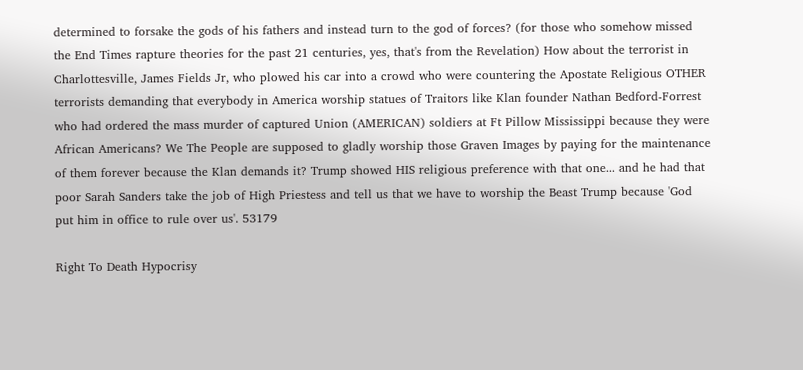determined to forsake the gods of his fathers and instead turn to the god of forces? (for those who somehow missed the End Times rapture theories for the past 21 centuries, yes, that's from the Revelation) How about the terrorist in Charlottesville, James Fields Jr, who plowed his car into a crowd who were countering the Apostate Religious OTHER terrorists demanding that everybody in America worship statues of Traitors like Klan founder Nathan Bedford-Forrest who had ordered the mass murder of captured Union (AMERICAN) soldiers at Ft Pillow Mississippi because they were African Americans? We The People are supposed to gladly worship those Graven Images by paying for the maintenance of them forever because the Klan demands it? Trump showed HIS religious preference with that one... and he had that poor Sarah Sanders take the job of High Priestess and tell us that we have to worship the Beast Trump because 'God put him in office to rule over us'. 53179

Right To Death Hypocrisy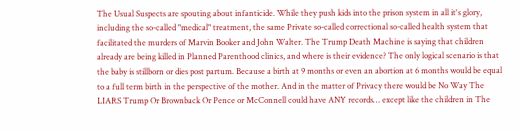The Usual Suspects are spouting about infanticide. While they push kids into the prison system in all it's glory, including the so-called "medical" treatment, the same Private so-called correctional so-called health system that facilitated the murders of Marvin Booker and John Walter. The Trump Death Machine is saying that children already are being killed in Planned Parenthood clinics, and where is their evidence? The only logical scenario is that the baby is stillborn or dies post partum. Because a birth at 9 months or even an abortion at 6 months would be equal to a full term birth in the perspective of the mother. And in the matter of Privacy there would be No Way The LIARS Trump Or Brownback Or Pence or McConnell could have ANY records… except like the children in The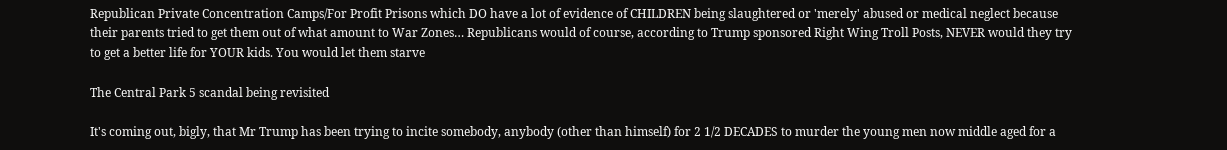Republican Private Concentration Camps/For Profit Prisons which DO have a lot of evidence of CHILDREN being slaughtered or 'merely' abused or medical neglect because their parents tried to get them out of what amount to War Zones… Republicans would of course, according to Trump sponsored Right Wing Troll Posts, NEVER would they try to get a better life for YOUR kids. You would let them starve

The Central Park 5 scandal being revisited

It's coming out, bigly, that Mr Trump has been trying to incite somebody, anybody (other than himself) for 2 1/2 DECADES to murder the young men now middle aged for a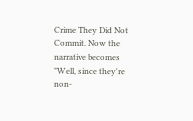Crime They Did Not Commit. Now the narrative becomes "Well, since they're non-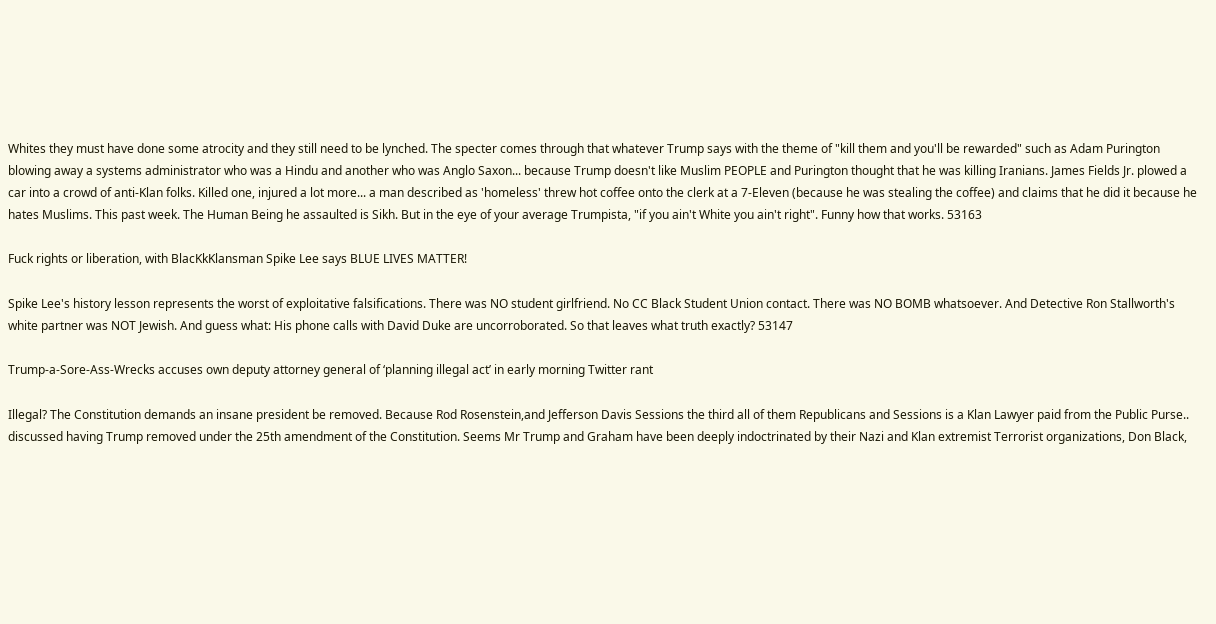Whites they must have done some atrocity and they still need to be lynched. The specter comes through that whatever Trump says with the theme of "kill them and you'll be rewarded" such as Adam Purington blowing away a systems administrator who was a Hindu and another who was Anglo Saxon... because Trump doesn't like Muslim PEOPLE and Purington thought that he was killing Iranians. James Fields Jr. plowed a car into a crowd of anti-Klan folks. Killed one, injured a lot more... a man described as 'homeless' threw hot coffee onto the clerk at a 7-Eleven (because he was stealing the coffee) and claims that he did it because he hates Muslims. This past week. The Human Being he assaulted is Sikh. But in the eye of your average Trumpista, "if you ain't White you ain't right". Funny how that works. 53163

Fuck rights or liberation, with BlacKkKlansman Spike Lee says BLUE LIVES MATTER!

Spike Lee's history lesson represents the worst of exploitative falsifications. There was NO student girlfriend. No CC Black Student Union contact. There was NO BOMB whatsoever. And Detective Ron Stallworth's white partner was NOT Jewish. And guess what: His phone calls with David Duke are uncorroborated. So that leaves what truth exactly? 53147

Trump-a-Sore-Ass-Wrecks accuses own deputy attorney general of ‘planning illegal act’ in early morning Twitter rant

Illegal? The Constitution demands an insane president be removed. Because Rod Rosenstein,and Jefferson Davis Sessions the third all of them Republicans and Sessions is a Klan Lawyer paid from the Public Purse.. discussed having Trump removed under the 25th amendment of the Constitution. Seems Mr Trump and Graham have been deeply indoctrinated by their Nazi and Klan extremist Terrorist organizations, Don Black,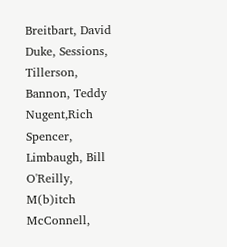Breitbart, David Duke, Sessions, Tillerson, Bannon, Teddy Nugent,Rich Spencer, Limbaugh, Bill O'Reilly, M(b)itch McConnell,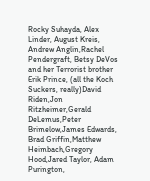Rocky Suhayda, Alex Linder, August Kreis, Andrew Anglin,Rachel Pendergraft, Betsy DeVos and her Terrorist brother Erik Prince, (all the Koch Suckers, really)David Riden,Jon Ritzheimer,Gerald DeLemus,Peter Brimelow,James Edwards, Brad Griffin,Matthew Heimbach,Gregory Hood,Jared Taylor, Adam Purington,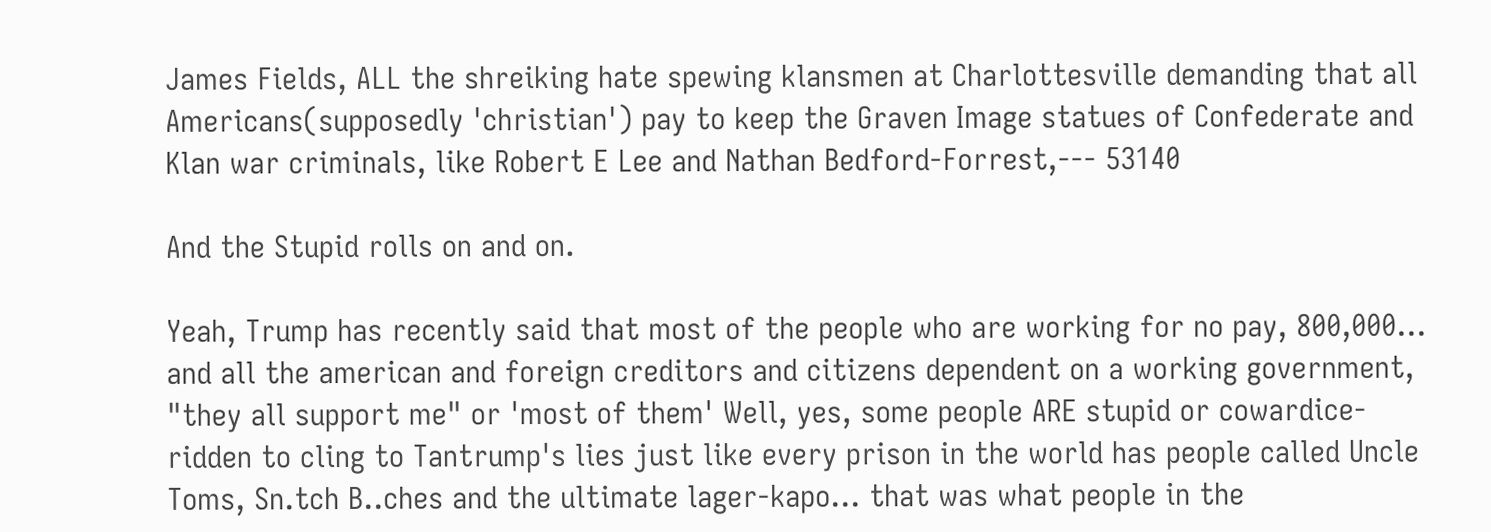James Fields, ALL the shreiking hate spewing klansmen at Charlottesville demanding that all Americans(supposedly 'christian') pay to keep the Graven Image statues of Confederate and Klan war criminals, like Robert E Lee and Nathan Bedford-Forrest,--- 53140

And the Stupid rolls on and on.

Yeah, Trump has recently said that most of the people who are working for no pay, 800,000... and all the american and foreign creditors and citizens dependent on a working government, "they all support me" or 'most of them' Well, yes, some people ARE stupid or cowardice-ridden to cling to Tantrump's lies just like every prison in the world has people called Uncle Toms, Sn.tch B..ches and the ultimate lager-kapo... that was what people in the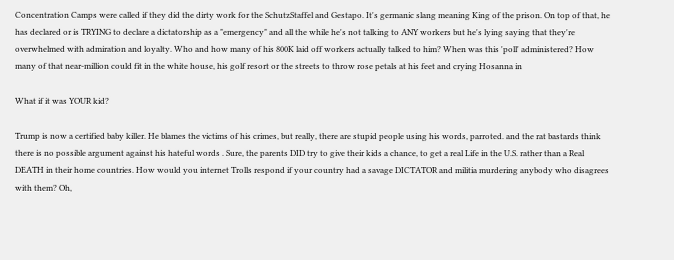Concentration Camps were called if they did the dirty work for the SchutzStaffel and Gestapo. It's germanic slang meaning King of the prison. On top of that, he has declared or is TRYING to declare a dictatorship as a "emergency" and all the while he's not talking to ANY workers but he's lying saying that they're overwhelmed with admiration and loyalty. Who and how many of his 800K laid off workers actually talked to him? When was this 'poll' administered? How many of that near-million could fit in the white house, his golf resort or the streets to throw rose petals at his feet and crying Hosanna in

What if it was YOUR kid?

Trump is now a certified baby killer. He blames the victims of his crimes, but really, there are stupid people using his words, parroted. and the rat bastards think there is no possible argument against his hateful words . Sure, the parents DID try to give their kids a chance, to get a real Life in the U.S. rather than a Real DEATH in their home countries. How would you internet Trolls respond if your country had a savage DICTATOR and militia murdering anybody who disagrees with them? Oh,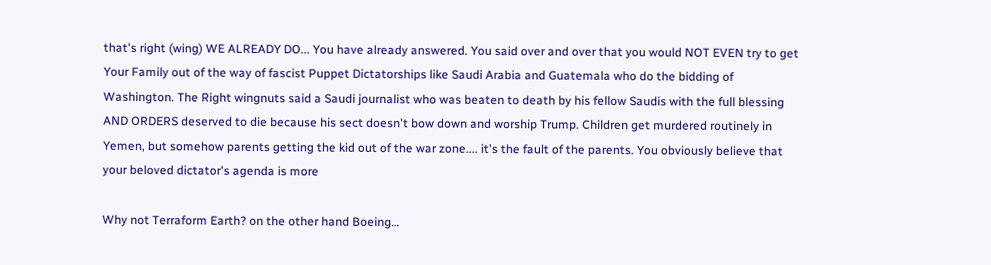that's right (wing) WE ALREADY DO... You have already answered. You said over and over that you would NOT EVEN try to get Your Family out of the way of fascist Puppet Dictatorships like Saudi Arabia and Guatemala who do the bidding of Washington. The Right wingnuts said a Saudi journalist who was beaten to death by his fellow Saudis with the full blessing AND ORDERS deserved to die because his sect doesn't bow down and worship Trump. Children get murdered routinely in Yemen, but somehow parents getting the kid out of the war zone.... it's the fault of the parents. You obviously believe that your beloved dictator's agenda is more

Why not Terraform Earth? on the other hand Boeing…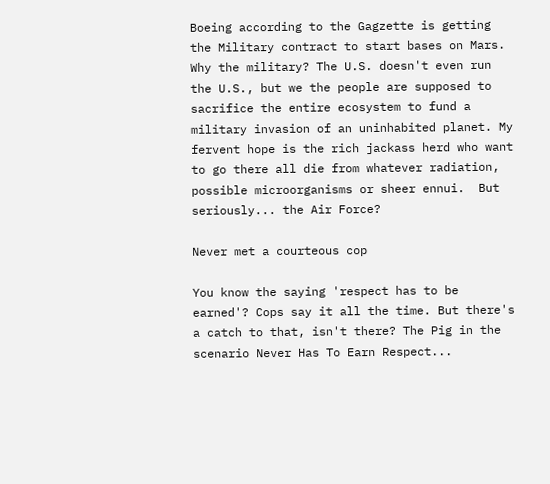Boeing according to the Gagzette is getting the Military contract to start bases on Mars. Why the military? The U.S. doesn't even run the U.S., but we the people are supposed to sacrifice the entire ecosystem to fund a military invasion of an uninhabited planet. My fervent hope is the rich jackass herd who want to go there all die from whatever radiation, possible microorganisms or sheer ennui.  But seriously... the Air Force?

Never met a courteous cop

You know the saying 'respect has to be earned'? Cops say it all the time. But there's a catch to that, isn't there? The Pig in the scenario Never Has To Earn Respect...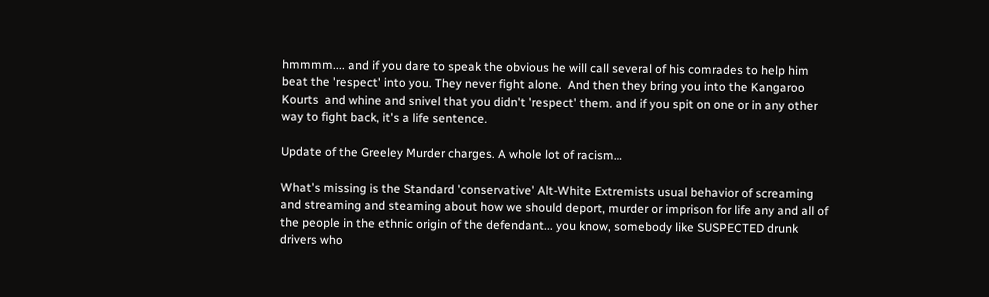hmmmm.... and if you dare to speak the obvious he will call several of his comrades to help him beat the 'respect' into you. They never fight alone.  And then they bring you into the Kangaroo Kourts  and whine and snivel that you didn't 'respect' them. and if you spit on one or in any other way to fight back, it's a life sentence.

Update of the Greeley Murder charges. A whole lot of racism…

What's missing is the Standard 'conservative' Alt-White Extremists usual behavior of screaming and streaming and steaming about how we should deport, murder or imprison for life any and all of the people in the ethnic origin of the defendant... you know, somebody like SUSPECTED drunk drivers who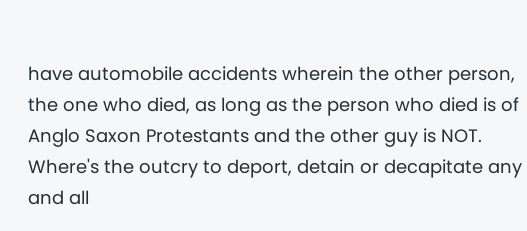have automobile accidents wherein the other person, the one who died, as long as the person who died is of Anglo Saxon Protestants and the other guy is NOT. Where's the outcry to deport, detain or decapitate any and all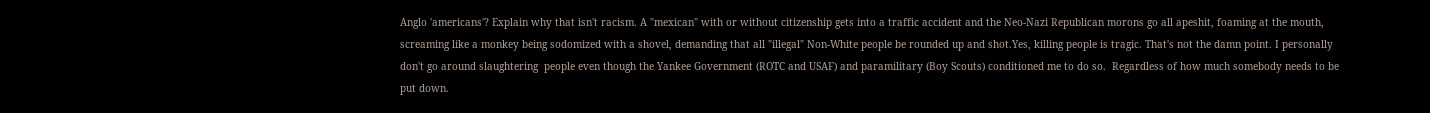Anglo 'americans'? Explain why that isn't racism. A "mexican" with or without citizenship gets into a traffic accident and the Neo-Nazi Republican morons go all apeshit, foaming at the mouth, screaming like a monkey being sodomized with a shovel, demanding that all "illegal" Non-White people be rounded up and shot.Yes, killing people is tragic. That's not the damn point. I personally don't go around slaughtering  people even though the Yankee Government (ROTC and USAF) and paramilitary (Boy Scouts) conditioned me to do so.  Regardless of how much somebody needs to be put down.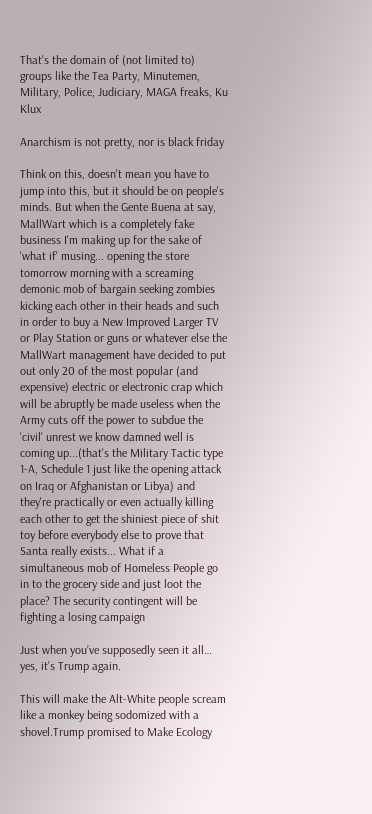That's the domain of (not limited to) groups like the Tea Party, Minutemen, Military, Police, Judiciary, MAGA freaks, Ku Klux

Anarchism is not pretty, nor is black friday

Think on this, doesn't mean you have to jump into this, but it should be on people's minds. But when the Gente Buena at say, MallWart which is a completely fake business I'm making up for the sake of 'what if' musing... opening the store tomorrow morning with a screaming demonic mob of bargain seeking zombies kicking each other in their heads and such in order to buy a New Improved Larger TV or Play Station or guns or whatever else the MallWart management have decided to put out only 20 of the most popular (and expensive) electric or electronic crap which will be abruptly be made useless when the Army cuts off the power to subdue the 'civil' unrest we know damned well is coming up...(that's the Military Tactic type 1-A, Schedule 1 just like the opening attack on Iraq or Afghanistan or Libya) and they're practically or even actually killing each other to get the shiniest piece of shit toy before everybody else to prove that Santa really exists... What if a simultaneous mob of Homeless People go in to the grocery side and just loot the place? The security contingent will be fighting a losing campaign

Just when you’ve supposedly seen it all… yes, it’s Trump again.

This will make the Alt-White people scream like a monkey being sodomized with a shovel.Trump promised to Make Ecology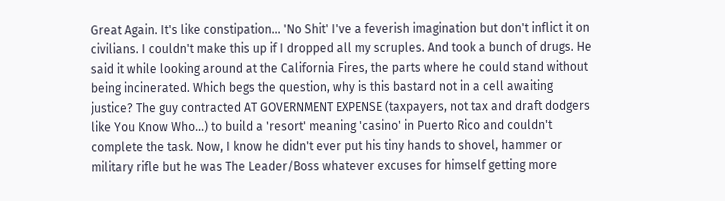Great Again. It's like constipation... 'No Shit' I've a feverish imagination but don't inflict it on civilians. I couldn't make this up if I dropped all my scruples. And took a bunch of drugs. He said it while looking around at the California Fires, the parts where he could stand without being incinerated. Which begs the question, why is this bastard not in a cell awaiting justice? The guy contracted AT GOVERNMENT EXPENSE (taxpayers, not tax and draft dodgers like You Know Who...) to build a 'resort' meaning 'casino' in Puerto Rico and couldn't complete the task. Now, I know he didn't ever put his tiny hands to shovel, hammer or military rifle but he was The Leader/Boss whatever excuses for himself getting more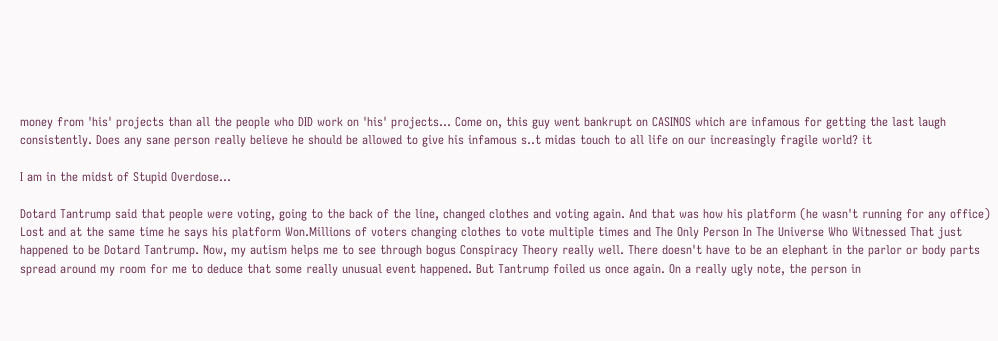money from 'his' projects than all the people who DID work on 'his' projects... Come on, this guy went bankrupt on CASINOS which are infamous for getting the last laugh consistently. Does any sane person really believe he should be allowed to give his infamous s..t midas touch to all life on our increasingly fragile world? it

I am in the midst of Stupid Overdose…

Dotard Tantrump said that people were voting, going to the back of the line, changed clothes and voting again. And that was how his platform (he wasn't running for any office) Lost and at the same time he says his platform Won.Millions of voters changing clothes to vote multiple times and The Only Person In The Universe Who Witnessed That just happened to be Dotard Tantrump. Now, my autism helps me to see through bogus Conspiracy Theory really well. There doesn't have to be an elephant in the parlor or body parts spread around my room for me to deduce that some really unusual event happened. But Tantrump foiled us once again. On a really ugly note, the person in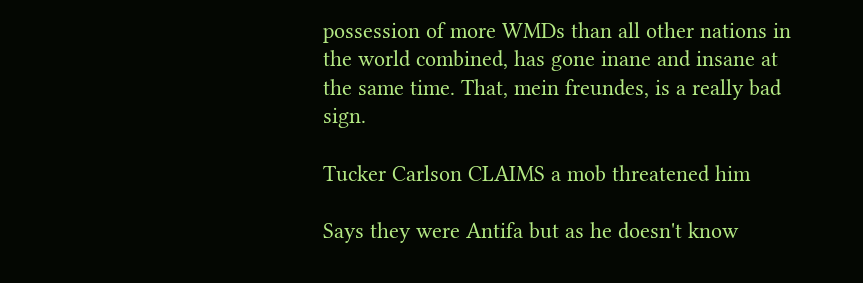possession of more WMDs than all other nations in the world combined, has gone inane and insane at the same time. That, mein freundes, is a really bad sign.

Tucker Carlson CLAIMS a mob threatened him

Says they were Antifa but as he doesn't know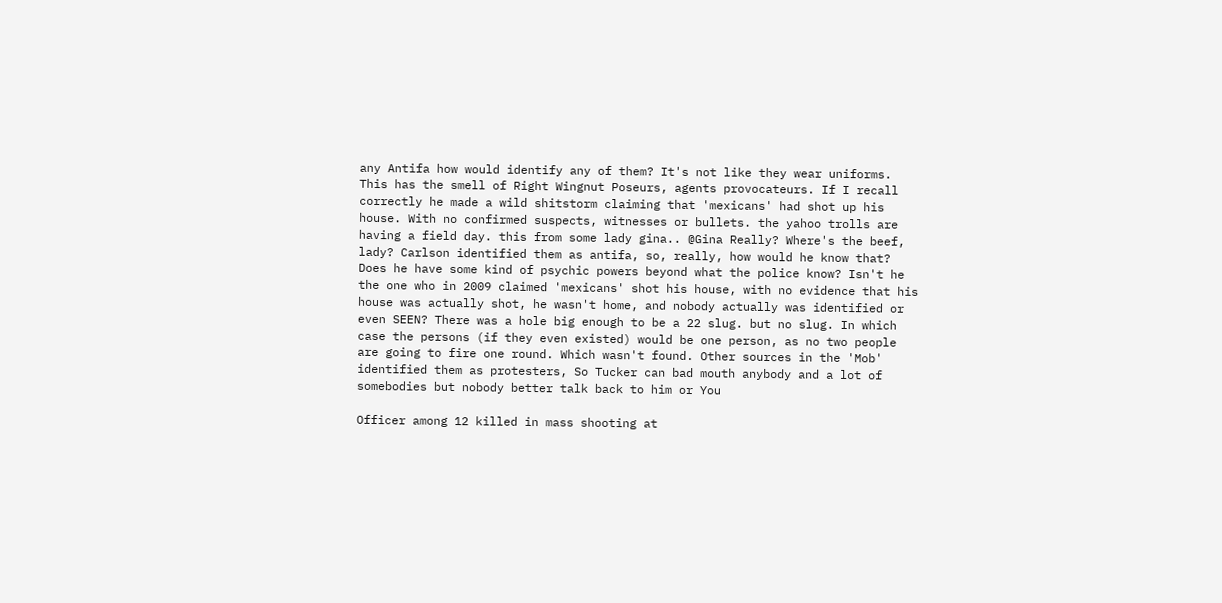any Antifa how would identify any of them? It's not like they wear uniforms. This has the smell of Right Wingnut Poseurs, agents provocateurs. If I recall correctly he made a wild shitstorm claiming that 'mexicans' had shot up his house. With no confirmed suspects, witnesses or bullets. the yahoo trolls are having a field day. this from some lady gina.. @Gina Really? Where's the beef, lady? Carlson identified them as antifa, so, really, how would he know that? Does he have some kind of psychic powers beyond what the police know? Isn't he the one who in 2009 claimed 'mexicans' shot his house, with no evidence that his house was actually shot, he wasn't home, and nobody actually was identified or even SEEN? There was a hole big enough to be a 22 slug. but no slug. In which case the persons (if they even existed) would be one person, as no two people are going to fire one round. Which wasn't found. Other sources in the 'Mob' identified them as protesters, So Tucker can bad mouth anybody and a lot of somebodies but nobody better talk back to him or You

Officer among 12 killed in mass shooting at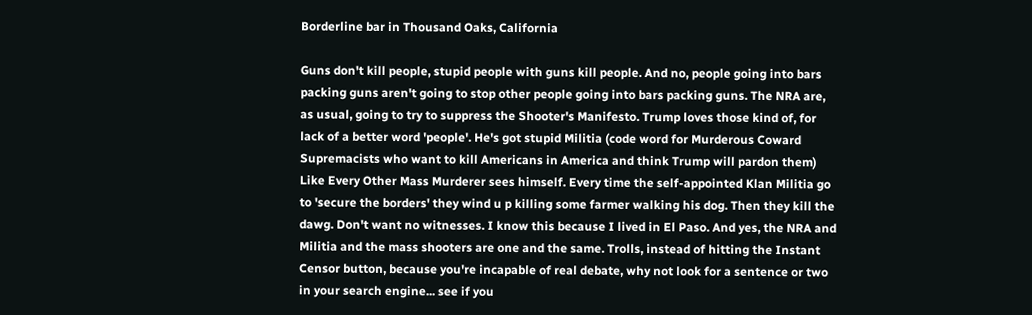Borderline bar in Thousand Oaks, California

Guns don't kill people, stupid people with guns kill people. And no, people going into bars packing guns aren't going to stop other people going into bars packing guns. The NRA are, as usual, going to try to suppress the Shooter's Manifesto. Trump loves those kind of, for lack of a better word 'people'. He's got stupid Militia (code word for Murderous Coward Supremacists who want to kill Americans in America and think Trump will pardon them) Like Every Other Mass Murderer sees himself. Every time the self-appointed Klan Militia go to 'secure the borders' they wind u p killing some farmer walking his dog. Then they kill the dawg. Don't want no witnesses. I know this because I lived in El Paso. And yes, the NRA and Militia and the mass shooters are one and the same. Trolls, instead of hitting the Instant Censor button, because you're incapable of real debate, why not look for a sentence or two in your search engine... see if you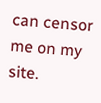can censor me on my site.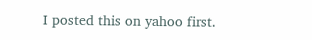I posted this on yahoo first.